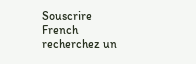Souscrire French
recherchez un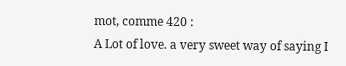mot, comme 420 :
A Lot of love. a very sweet way of saying I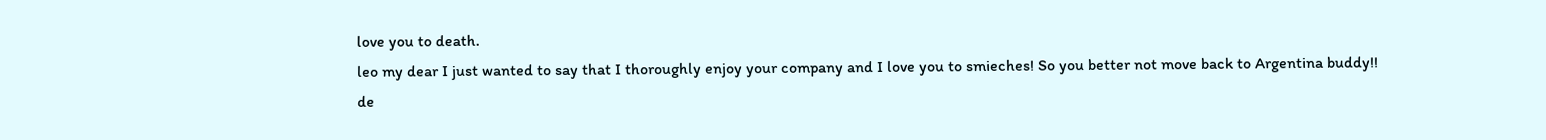love you to death.
leo my dear I just wanted to say that I thoroughly enjoy your company and I love you to smieches! So you better not move back to Argentina buddy!!
de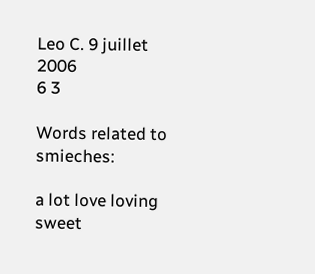Leo C. 9 juillet 2006
6 3

Words related to smieches:

a lot love loving sweet